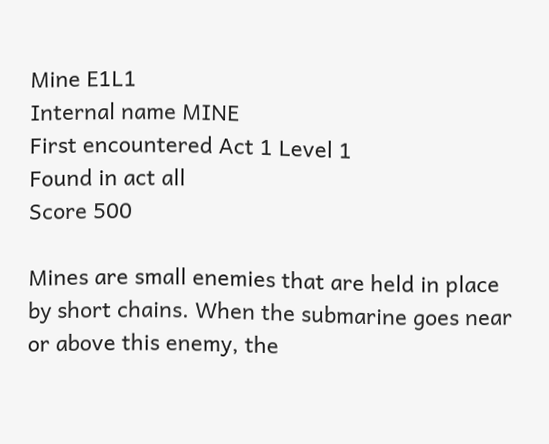Mine E1L1
Internal name MINE
First encountered Act 1 Level 1
Found in act all
Score 500

Mines are small enemies that are held in place by short chains. When the submarine goes near or above this enemy, the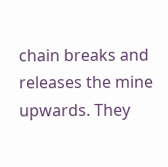chain breaks and releases the mine upwards. They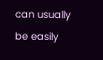can usually be easily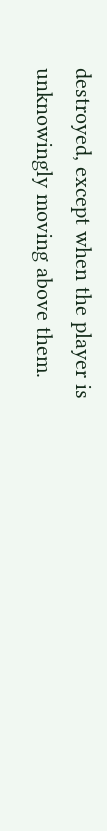destroyed, except when the player is unknowingly moving above them.